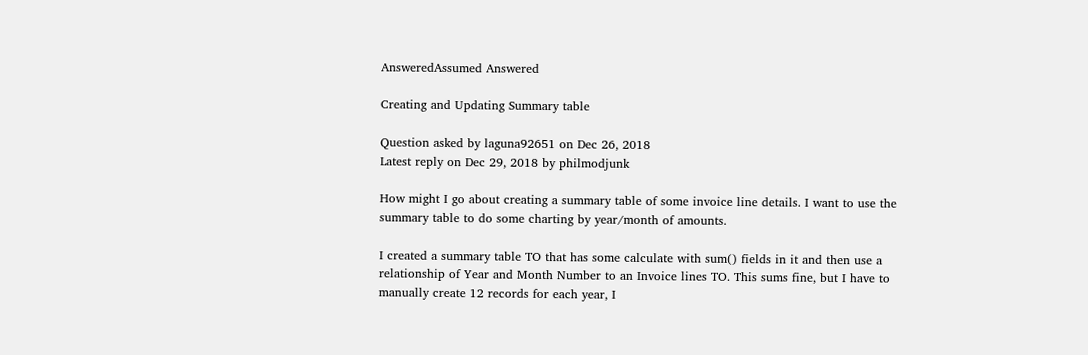AnsweredAssumed Answered

Creating and Updating Summary table

Question asked by laguna92651 on Dec 26, 2018
Latest reply on Dec 29, 2018 by philmodjunk

How might I go about creating a summary table of some invoice line details. I want to use the summary table to do some charting by year/month of amounts.

I created a summary table TO that has some calculate with sum() fields in it and then use a relationship of Year and Month Number to an Invoice lines TO. This sums fine, but I have to manually create 12 records for each year, I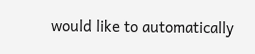would like to automatically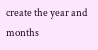create the year and months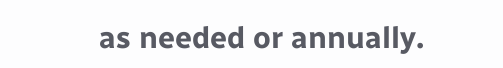as needed or annually.